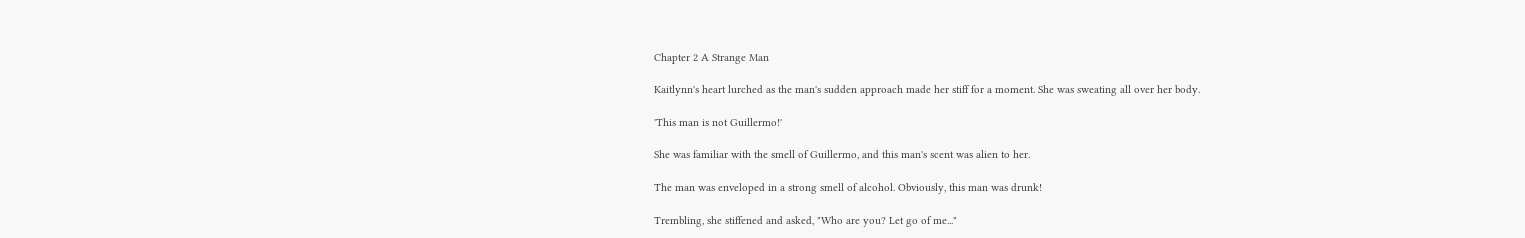Chapter 2 A Strange Man

Kaitlynn's heart lurched as the man's sudden approach made her stiff for a moment. She was sweating all over her body.

'This man is not Guillermo!'

She was familiar with the smell of Guillermo, and this man's scent was alien to her.

The man was enveloped in a strong smell of alcohol. Obviously, this man was drunk!

Trembling, she stiffened and asked, "Who are you? Let go of me..."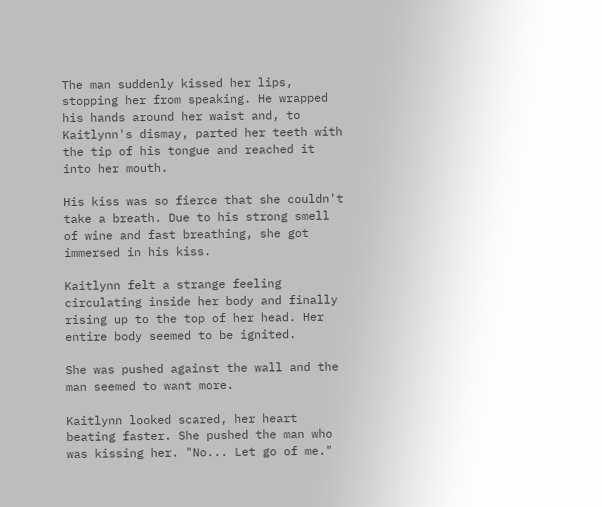The man suddenly kissed her lips, stopping her from speaking. He wrapped his hands around her waist and, to Kaitlynn's dismay, parted her teeth with the tip of his tongue and reached it into her mouth.

His kiss was so fierce that she couldn't take a breath. Due to his strong smell of wine and fast breathing, she got immersed in his kiss.

Kaitlynn felt a strange feeling circulating inside her body and finally rising up to the top of her head. Her entire body seemed to be ignited.

She was pushed against the wall and the man seemed to want more.

Kaitlynn looked scared, her heart beating faster. She pushed the man who was kissing her. "No... Let go of me."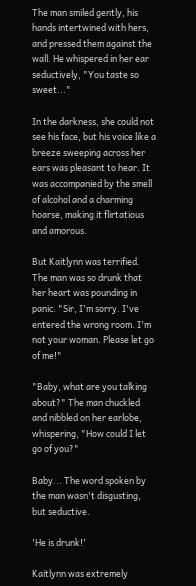The man smiled gently, his hands intertwined with hers, and pressed them against the wall. He whispered in her ear seductively, "You taste so sweet..."

In the darkness, she could not see his face, but his voice like a breeze sweeping across her ears was pleasant to hear. It was accompanied by the smell of alcohol and a charming hoarse, making it flirtatious and amorous.

But Kaitlynn was terrified. The man was so drunk that her heart was pounding in panic. "Sir, I'm sorry. I've entered the wrong room. I'm not your woman. Please let go of me!"

"Baby, what are you talking about?" The man chuckled and nibbled on her earlobe, whispering, "How could I let go of you?"

Baby... The word spoken by the man wasn't disgusting, but seductive.

'He is drunk!'

Kaitlynn was extremely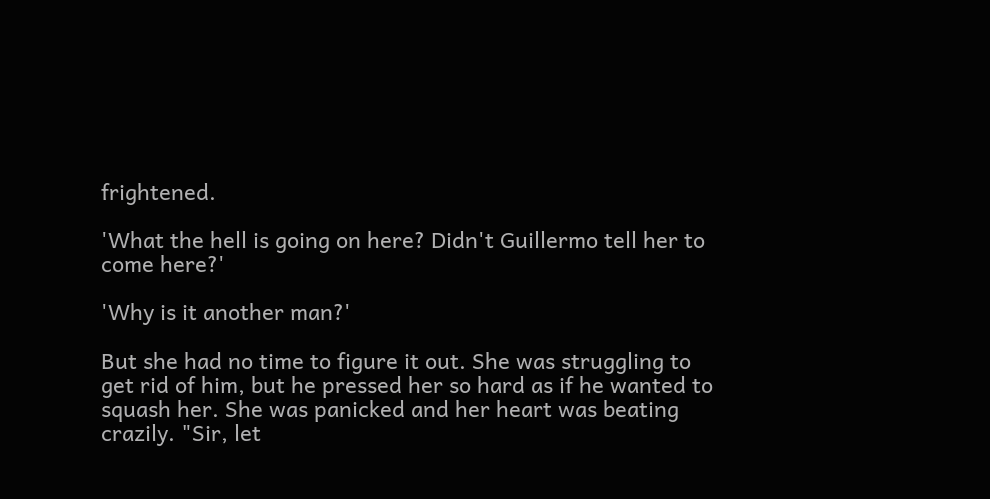frightened.

'What the hell is going on here? Didn't Guillermo tell her to come here?'

'Why is it another man?'

But she had no time to figure it out. She was struggling to get rid of him, but he pressed her so hard as if he wanted to squash her. She was panicked and her heart was beating crazily. "Sir, let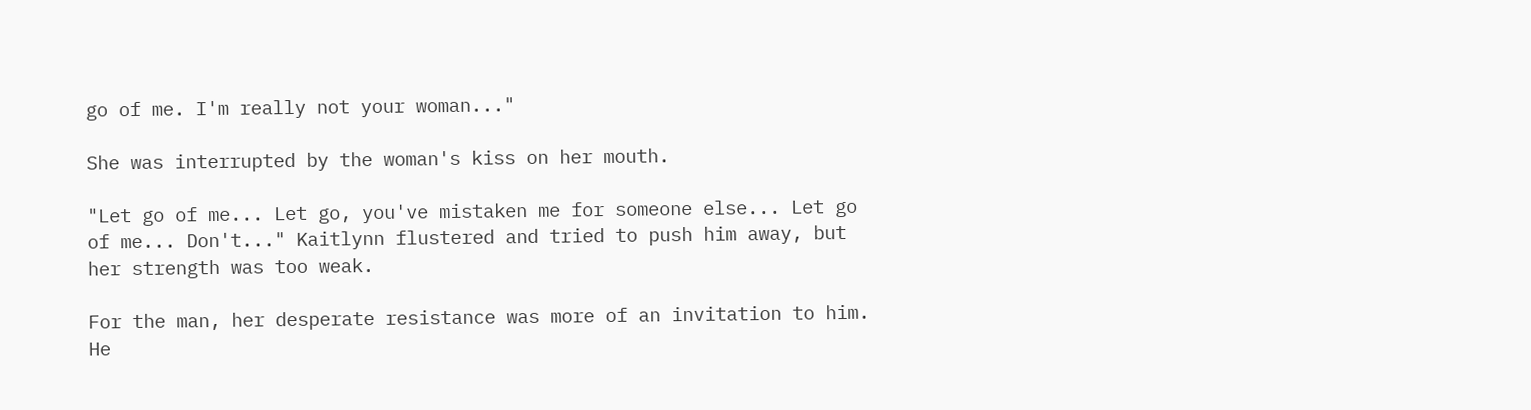go of me. I'm really not your woman..."

She was interrupted by the woman's kiss on her mouth.

"Let go of me... Let go, you've mistaken me for someone else... Let go of me... Don't..." Kaitlynn flustered and tried to push him away, but her strength was too weak.

For the man, her desperate resistance was more of an invitation to him. He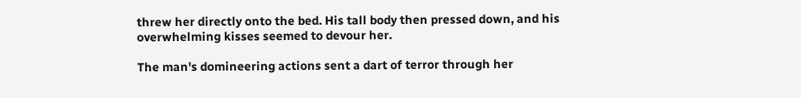threw her directly onto the bed. His tall body then pressed down, and his overwhelming kisses seemed to devour her.

The man's domineering actions sent a dart of terror through her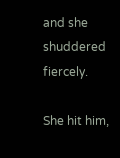and she shuddered fiercely.

She hit him,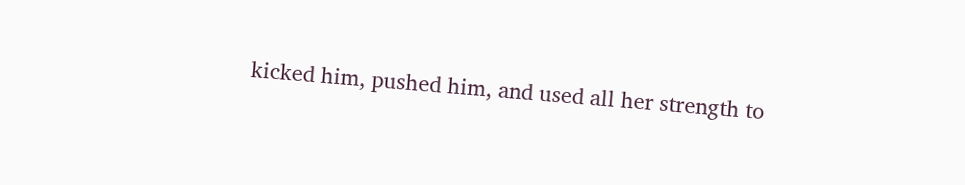kicked him, pushed him, and used all her strength to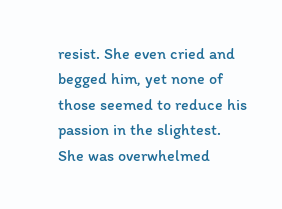resist. She even cried and begged him, yet none of those seemed to reduce his passion in the slightest. She was overwhelmed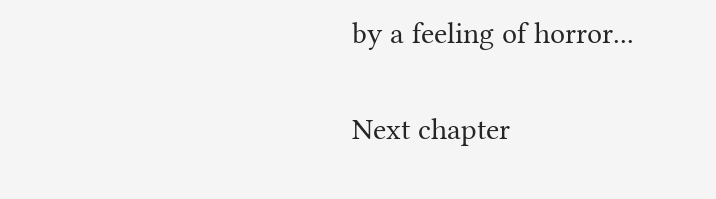by a feeling of horror...

Next chapter